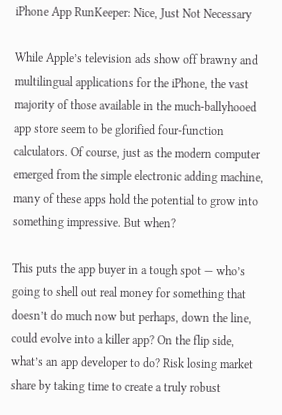iPhone App RunKeeper: Nice, Just Not Necessary

While Apple’s television ads show off brawny and multilingual applications for the iPhone, the vast majority of those available in the much-ballyhooed app store seem to be glorified four-function calculators. Of course, just as the modern computer emerged from the simple electronic adding machine, many of these apps hold the potential to grow into something impressive. But when?

This puts the app buyer in a tough spot — who’s going to shell out real money for something that doesn’t do much now but perhaps, down the line, could evolve into a killer app? On the flip side, what’s an app developer to do? Risk losing market share by taking time to create a truly robust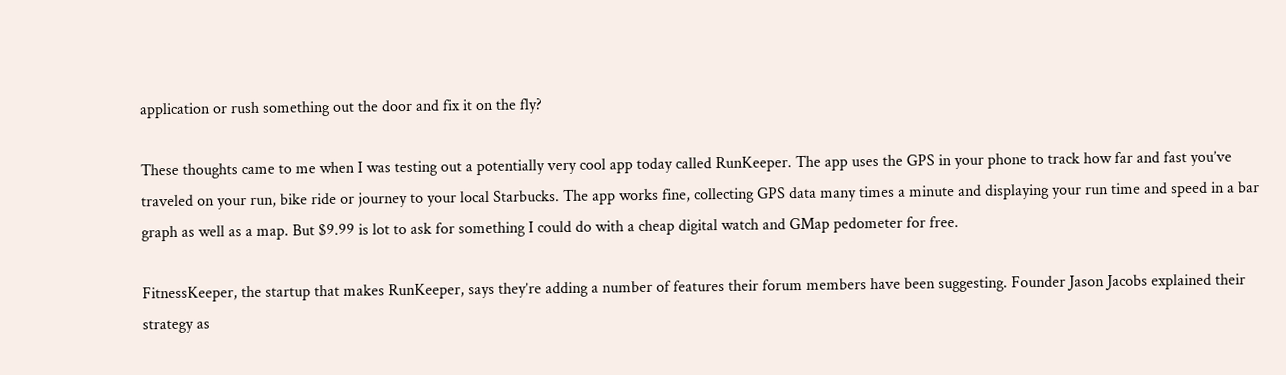application or rush something out the door and fix it on the fly?

These thoughts came to me when I was testing out a potentially very cool app today called RunKeeper. The app uses the GPS in your phone to track how far and fast you’ve traveled on your run, bike ride or journey to your local Starbucks. The app works fine, collecting GPS data many times a minute and displaying your run time and speed in a bar graph as well as a map. But $9.99 is lot to ask for something I could do with a cheap digital watch and GMap pedometer for free.

FitnessKeeper, the startup that makes RunKeeper, says they’re adding a number of features their forum members have been suggesting. Founder Jason Jacobs explained their strategy as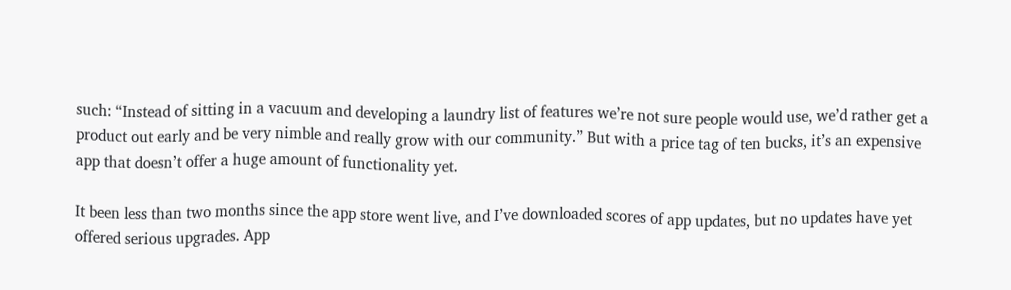such: “Instead of sitting in a vacuum and developing a laundry list of features we’re not sure people would use, we’d rather get a product out early and be very nimble and really grow with our community.” But with a price tag of ten bucks, it’s an expensive app that doesn’t offer a huge amount of functionality yet.

It been less than two months since the app store went live, and I’ve downloaded scores of app updates, but no updates have yet offered serious upgrades. App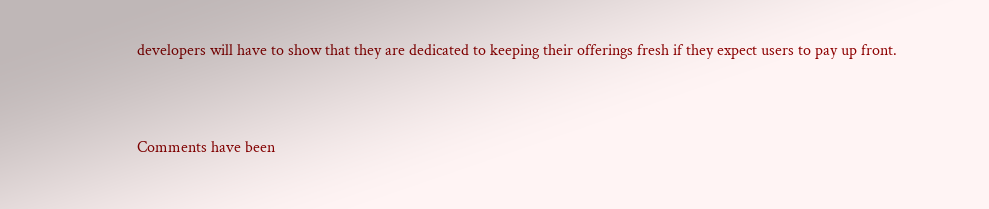developers will have to show that they are dedicated to keeping their offerings fresh if they expect users to pay up front.


Comments have been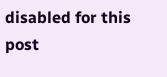disabled for this post